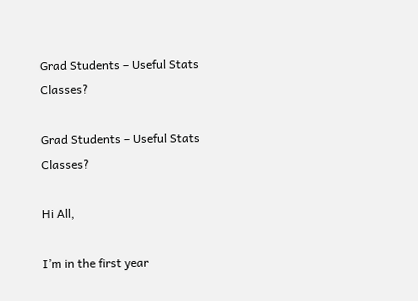Grad Students – Useful Stats Classes?

Grad Students – Useful Stats Classes?

Hi All,

I’m in the first year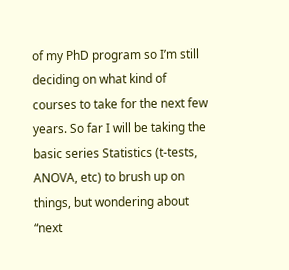of my PhD program so I’m still deciding on what kind of courses to take for the next few years. So far I will be taking the basic series Statistics (t-tests, ANOVA, etc) to brush up on things, but wondering about “next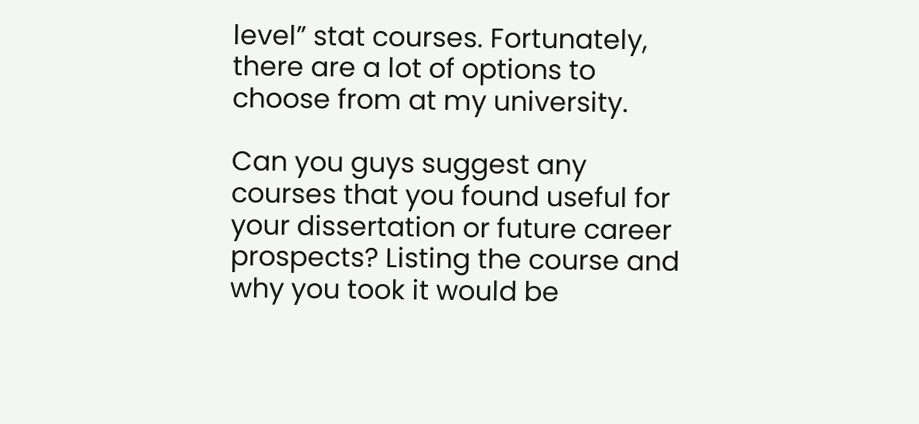level” stat courses. Fortunately, there are a lot of options to choose from at my university.

Can you guys suggest any courses that you found useful for your dissertation or future career prospects? Listing the course and why you took it would be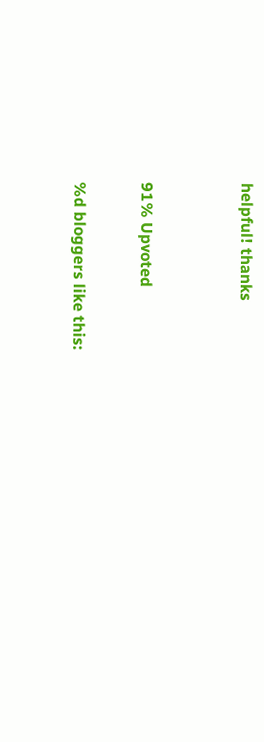helpful! thanks


91% Upvoted

%d bloggers like this: